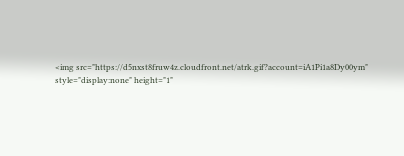<img src="https://d5nxst8fruw4z.cloudfront.net/atrk.gif?account=iA1Pi1a8Dy00ym" style="display:none" height="1"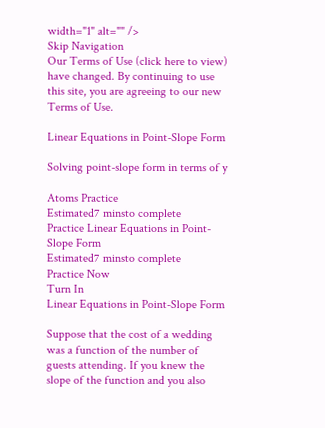width="1" alt="" />
Skip Navigation
Our Terms of Use (click here to view) have changed. By continuing to use this site, you are agreeing to our new Terms of Use.

Linear Equations in Point-Slope Form

Solving point-slope form in terms of y

Atoms Practice
Estimated7 minsto complete
Practice Linear Equations in Point-Slope Form
Estimated7 minsto complete
Practice Now
Turn In
Linear Equations in Point-Slope Form

Suppose that the cost of a wedding was a function of the number of guests attending. If you knew the slope of the function and you also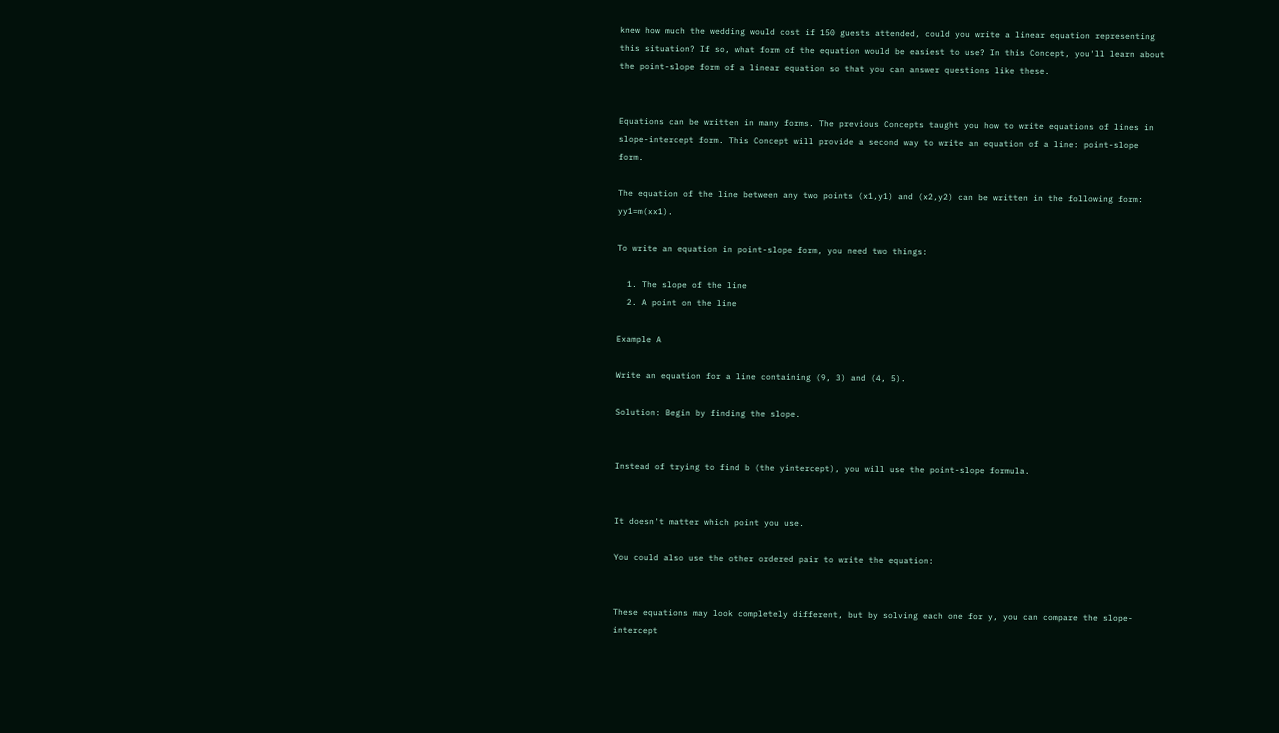knew how much the wedding would cost if 150 guests attended, could you write a linear equation representing this situation? If so, what form of the equation would be easiest to use? In this Concept, you'll learn about the point-slope form of a linear equation so that you can answer questions like these.


Equations can be written in many forms. The previous Concepts taught you how to write equations of lines in slope-intercept form. This Concept will provide a second way to write an equation of a line: point-slope form.

The equation of the line between any two points (x1,y1) and (x2,y2) can be written in the following form: yy1=m(xx1).

To write an equation in point-slope form, you need two things:

  1. The slope of the line
  2. A point on the line

Example A

Write an equation for a line containing (9, 3) and (4, 5).

Solution: Begin by finding the slope.


Instead of trying to find b (the yintercept), you will use the point-slope formula.


It doesn't matter which point you use.

You could also use the other ordered pair to write the equation:


These equations may look completely different, but by solving each one for y, you can compare the slope-intercept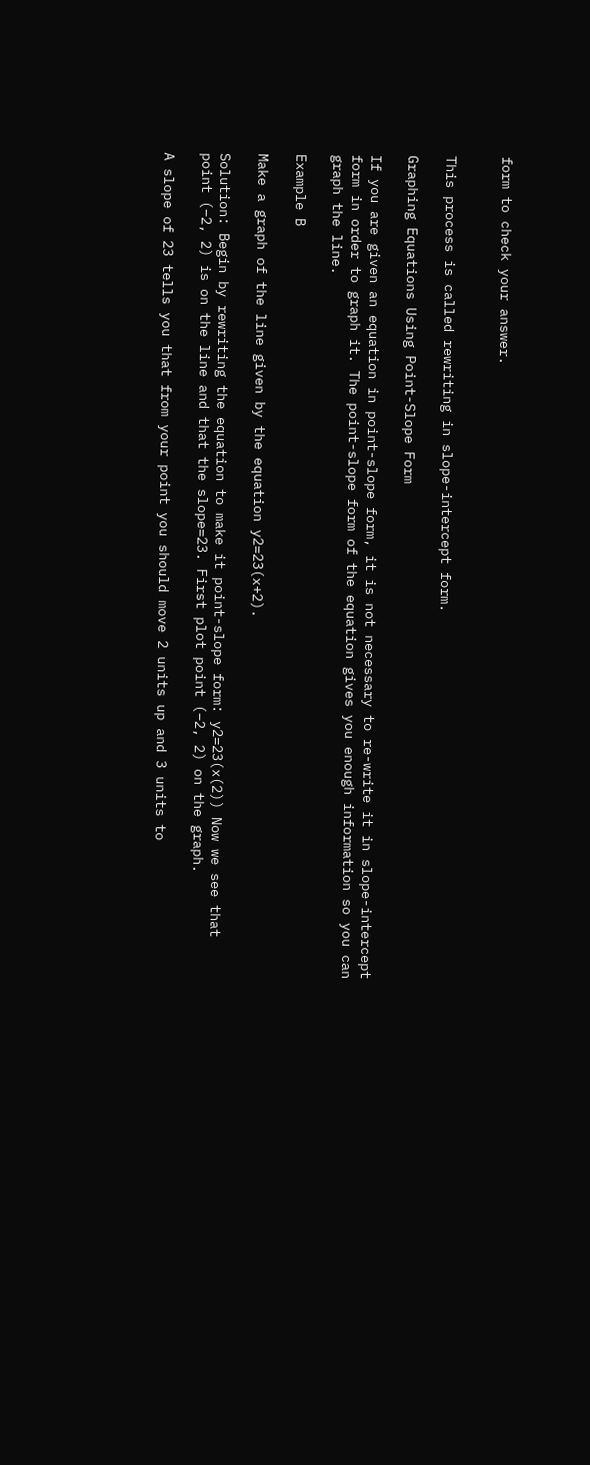form to check your answer.


This process is called rewriting in slope-intercept form.

Graphing Equations Using Point-Slope Form

If you are given an equation in point-slope form, it is not necessary to re-write it in slope-intercept form in order to graph it. The point-slope form of the equation gives you enough information so you can graph the line.

Example B

Make a graph of the line given by the equation y2=23(x+2).

Solution: Begin by rewriting the equation to make it point-slope form: y2=23(x(2)) Now we see that point (–2, 2) is on the line and that the slope=23. First plot point (–2, 2) on the graph.

A slope of 23 tells you that from your point you should move 2 units up and 3 units to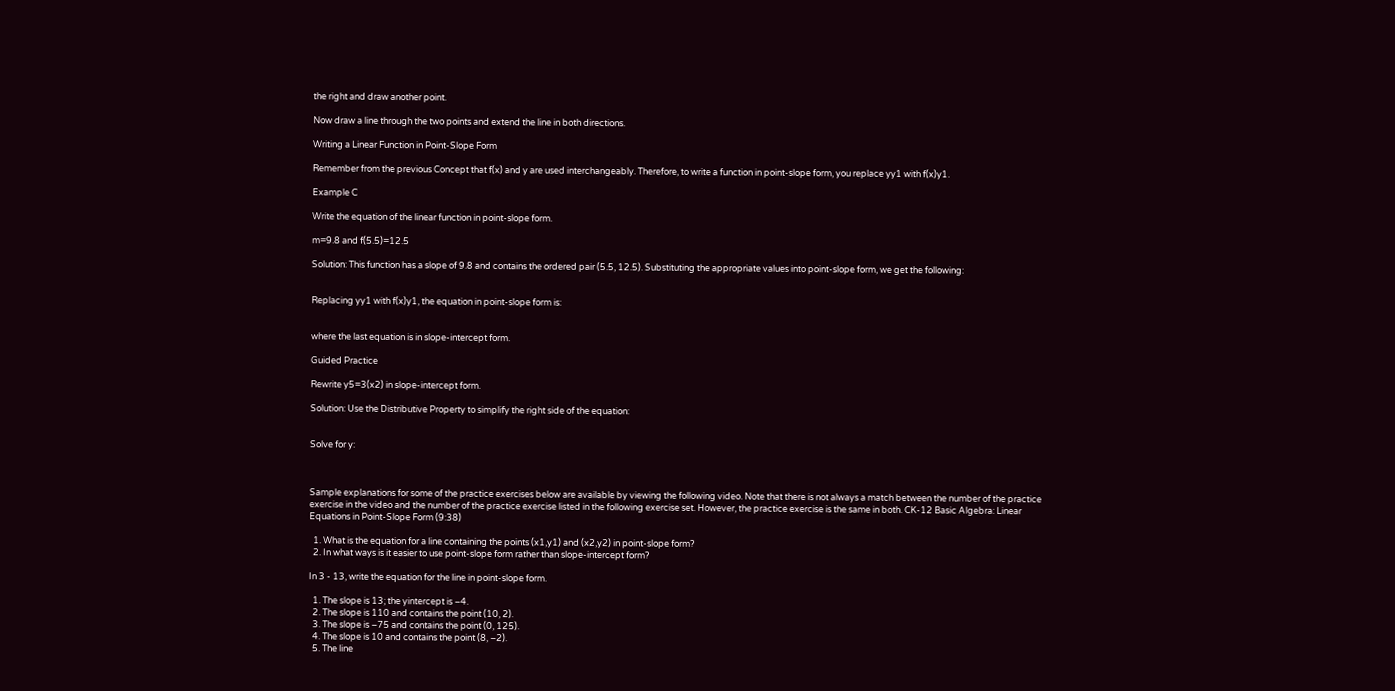the right and draw another point.

Now draw a line through the two points and extend the line in both directions.

Writing a Linear Function in Point-Slope Form

Remember from the previous Concept that f(x) and y are used interchangeably. Therefore, to write a function in point-slope form, you replace yy1 with f(x)y1.

Example C

Write the equation of the linear function in point-slope form.

m=9.8 and f(5.5)=12.5

Solution: This function has a slope of 9.8 and contains the ordered pair (5.5, 12.5). Substituting the appropriate values into point-slope form, we get the following:


Replacing yy1 with f(x)y1, the equation in point-slope form is:


where the last equation is in slope-intercept form.

Guided Practice

Rewrite y5=3(x2) in slope-intercept form.

Solution: Use the Distributive Property to simplify the right side of the equation:


Solve for y:



Sample explanations for some of the practice exercises below are available by viewing the following video. Note that there is not always a match between the number of the practice exercise in the video and the number of the practice exercise listed in the following exercise set. However, the practice exercise is the same in both. CK-12 Basic Algebra: Linear Equations in Point-Slope Form (9:38)

  1. What is the equation for a line containing the points (x1,y1) and (x2,y2) in point-slope form?
  2. In what ways is it easier to use point-slope form rather than slope-intercept form?

In 3 - 13, write the equation for the line in point-slope form.

  1. The slope is 13; the yintercept is –4.
  2. The slope is 110 and contains the point (10, 2).
  3. The slope is –75 and contains the point (0, 125).
  4. The slope is 10 and contains the point (8, –2).
  5. The line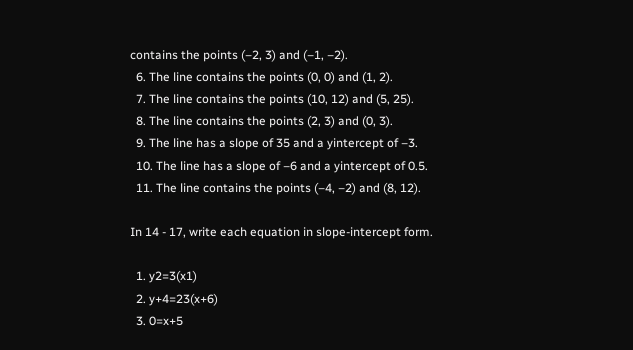contains the points (–2, 3) and (–1, –2).
  6. The line contains the points (0, 0) and (1, 2).
  7. The line contains the points (10, 12) and (5, 25).
  8. The line contains the points (2, 3) and (0, 3).
  9. The line has a slope of 35 and a yintercept of –3.
  10. The line has a slope of –6 and a yintercept of 0.5.
  11. The line contains the points (–4, –2) and (8, 12).

In 14 - 17, write each equation in slope-intercept form.

  1. y2=3(x1)
  2. y+4=23(x+6)
  3. 0=x+5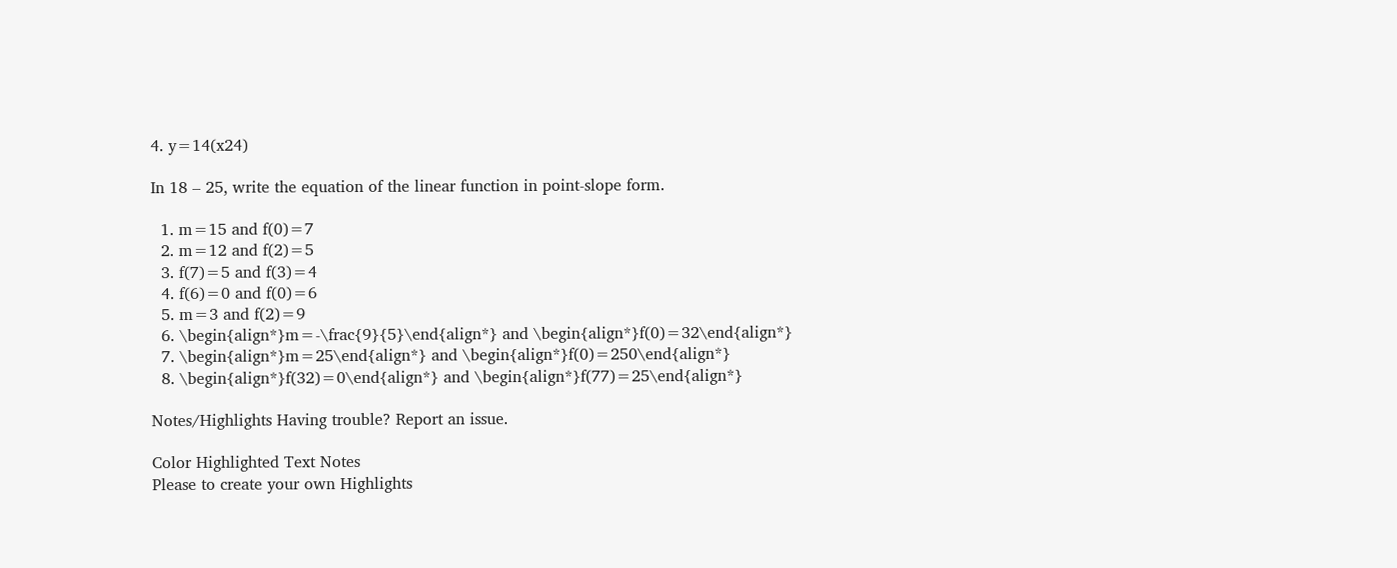4. y=14(x24)

In 18 – 25, write the equation of the linear function in point-slope form.

  1. m=15 and f(0)=7
  2. m=12 and f(2)=5
  3. f(7)=5 and f(3)=4
  4. f(6)=0 and f(0)=6
  5. m=3 and f(2)=9
  6. \begin{align*}m=-\frac{9}{5}\end{align*} and \begin{align*}f(0)=32\end{align*}
  7. \begin{align*}m=25\end{align*} and \begin{align*}f(0)=250\end{align*}
  8. \begin{align*}f(32)=0\end{align*} and \begin{align*}f(77)=25\end{align*}

Notes/Highlights Having trouble? Report an issue.

Color Highlighted Text Notes
Please to create your own Highlights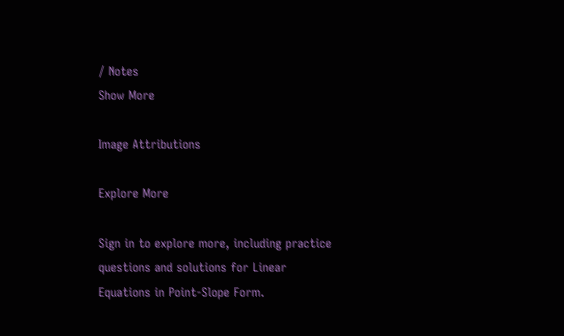/ Notes
Show More

Image Attributions

Explore More

Sign in to explore more, including practice questions and solutions for Linear Equations in Point-Slope Form.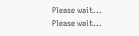Please wait...
Please wait...